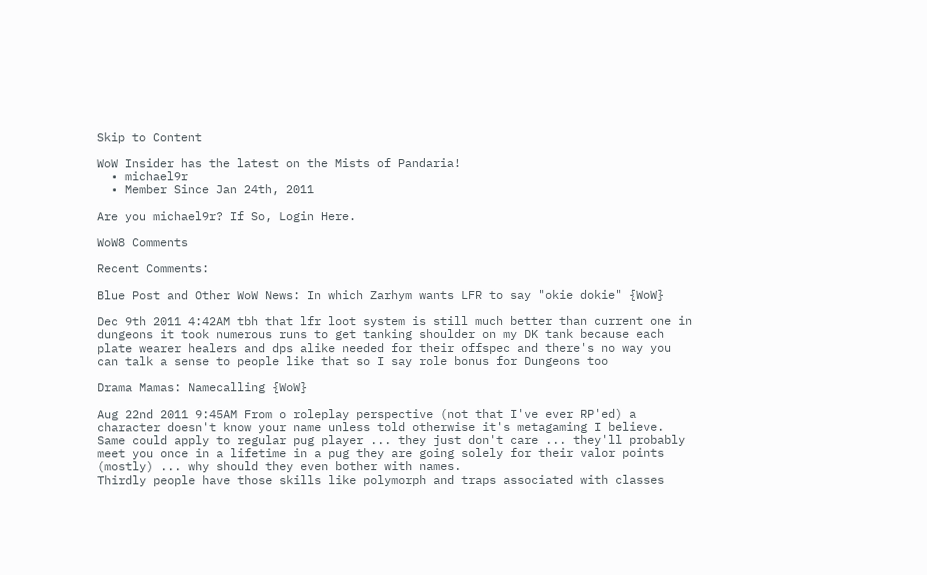Skip to Content

WoW Insider has the latest on the Mists of Pandaria!
  • michael9r
  • Member Since Jan 24th, 2011

Are you michael9r? If So, Login Here.

WoW8 Comments

Recent Comments:

Blue Post and Other WoW News: In which Zarhym wants LFR to say "okie dokie" {WoW}

Dec 9th 2011 4:42AM tbh that lfr loot system is still much better than current one in dungeons it took numerous runs to get tanking shoulder on my DK tank because each plate wearer healers and dps alike needed for their offspec and there's no way you can talk a sense to people like that so I say role bonus for Dungeons too

Drama Mamas: Namecalling {WoW}

Aug 22nd 2011 9:45AM From o roleplay perspective (not that I've ever RP'ed) a character doesn't know your name unless told otherwise it's metagaming I believe.
Same could apply to regular pug player ... they just don't care ... they'll probably meet you once in a lifetime in a pug they are going solely for their valor points (mostly) ... why should they even bother with names.
Thirdly people have those skills like polymorph and traps associated with classes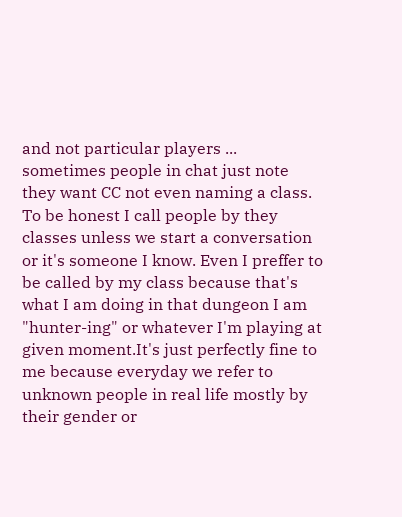and not particular players ... sometimes people in chat just note they want CC not even naming a class.
To be honest I call people by they classes unless we start a conversation or it's someone I know. Even I preffer to be called by my class because that's what I am doing in that dungeon I am "hunter-ing" or whatever I'm playing at given moment.It's just perfectly fine to me because everyday we refer to unknown people in real life mostly by their gender or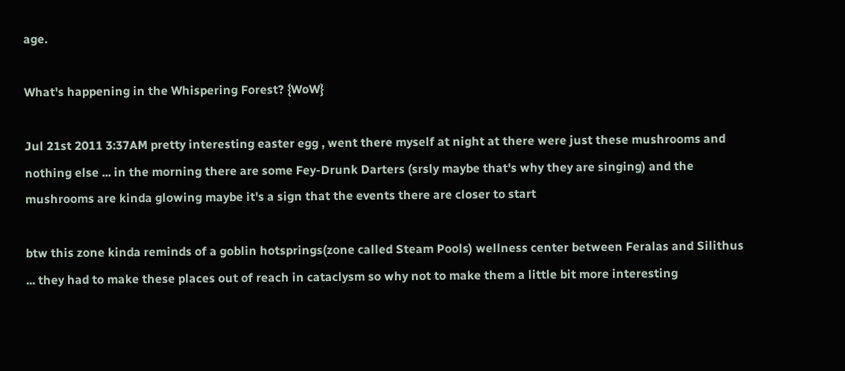age.

What's happening in the Whispering Forest? {WoW}

Jul 21st 2011 3:37AM pretty interesting easter egg , went there myself at night at there were just these mushrooms and nothing else ... in the morning there are some Fey-Drunk Darters (srsly maybe that's why they are singing) and the mushrooms are kinda glowing maybe it's a sign that the events there are closer to start

btw this zone kinda reminds of a goblin hotsprings(zone called Steam Pools) wellness center between Feralas and Silithus ... they had to make these places out of reach in cataclysm so why not to make them a little bit more interesting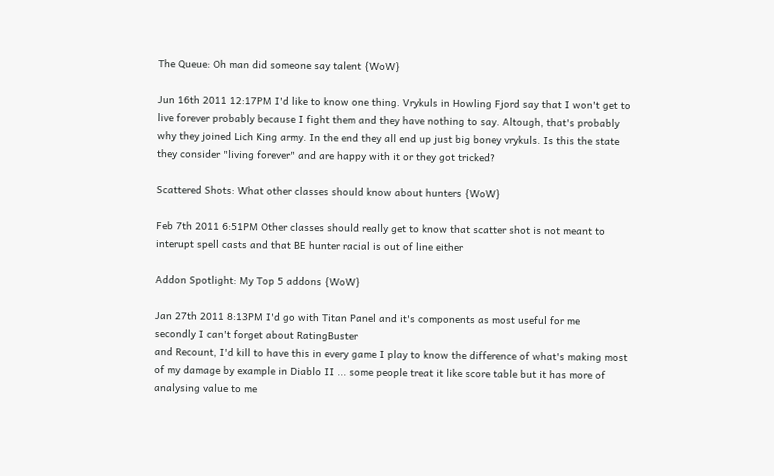The Queue: Oh man did someone say talent {WoW}

Jun 16th 2011 12:17PM I'd like to know one thing. Vrykuls in Howling Fjord say that I won't get to live forever probably because I fight them and they have nothing to say. Altough, that's probably why they joined Lich King army. In the end they all end up just big boney vrykuls. Is this the state they consider "living forever" and are happy with it or they got tricked?

Scattered Shots: What other classes should know about hunters {WoW}

Feb 7th 2011 6:51PM Other classes should really get to know that scatter shot is not meant to interupt spell casts and that BE hunter racial is out of line either

Addon Spotlight: My Top 5 addons {WoW}

Jan 27th 2011 8:13PM I'd go with Titan Panel and it's components as most useful for me
secondly I can't forget about RatingBuster
and Recount, I'd kill to have this in every game I play to know the difference of what's making most of my damage by example in Diablo II ... some people treat it like score table but it has more of analysing value to me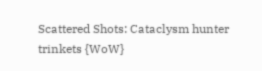Scattered Shots: Cataclysm hunter trinkets {WoW}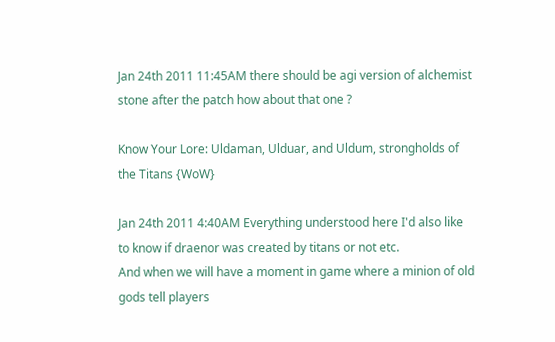Jan 24th 2011 11:45AM there should be agi version of alchemist stone after the patch how about that one ?

Know Your Lore: Uldaman, Ulduar, and Uldum, strongholds of the Titans {WoW}

Jan 24th 2011 4:40AM Everything understood here I'd also like to know if draenor was created by titans or not etc.
And when we will have a moment in game where a minion of old gods tell players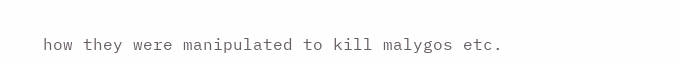how they were manipulated to kill malygos etc.